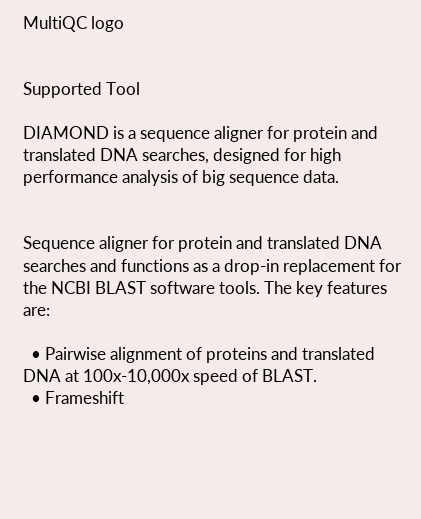MultiQC logo


Supported Tool

DIAMOND is a sequence aligner for protein and translated DNA searches, designed for high performance analysis of big sequence data.


Sequence aligner for protein and translated DNA searches and functions as a drop-in replacement for the NCBI BLAST software tools. The key features are:

  • Pairwise alignment of proteins and translated DNA at 100x-10,000x speed of BLAST.
  • Frameshift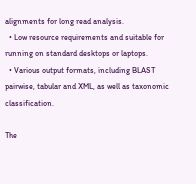alignments for long read analysis.
  • Low resource requirements and suitable for running on standard desktops or laptops.
  • Various output formats, including BLAST pairwise, tabular and XML, as well as taxonomic classification.

The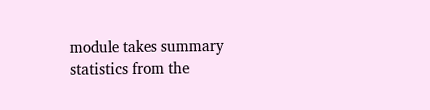module takes summary statistics from the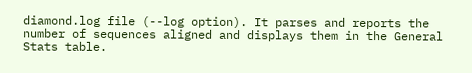diamond.log file (--log option). It parses and reports the number of sequences aligned and displays them in the General Stats table.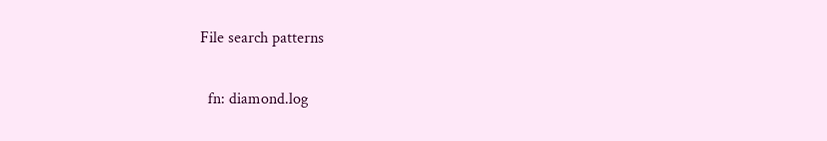File search patterns

  fn: diamond.log